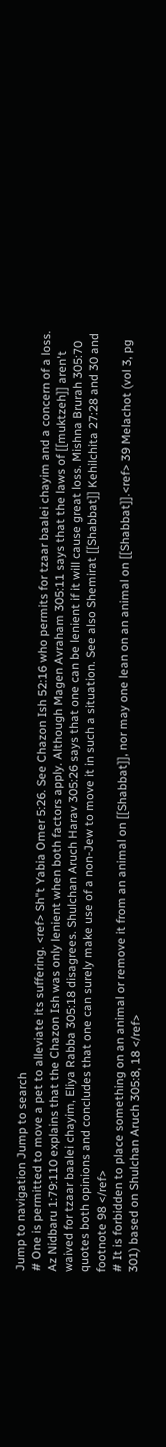Jump to navigation Jump to search
# One is permitted to move a pet to alleviate its suffering. <ref> Sh"t Yabia Omer 5:26. See Chazon Ish 52:16 who permits for tzaar baalei chayim and a concern of a loss. Az Nidbaru 1:79:110 explains that the Chazon Ish was only lenient when both factors apply. Although Magen Avraham 305:11 says that the laws of [[muktzeh]] aren't waived for tzaar baalei chayim, Eliya Rabba 305:18 disagrees. Shulchan Aruch Harav 305:26 says that one can be lenient if it will cause great loss. Mishna Brurah 305:70 quotes both opinions and concludes that one can surely make use of a non-Jew to move it in such a situation. See also Shemirat [[Shabbat]] Kehilchita 27:28 and 30 and footnote 98 </ref>
# It is forbidden to place something on an animal or remove it from an animal on [[Shabbat]], nor may one lean on an animal on [[Shabbat]].<ref> 39 Melachot (vol 3, pg 301) based on Shulchan Aruch 305:8, 18 </ref>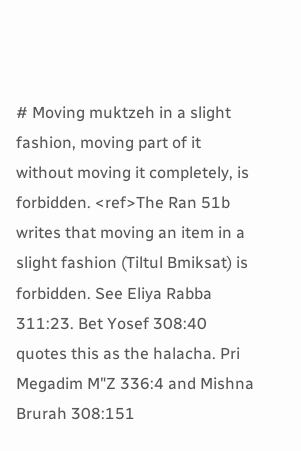# Moving muktzeh in a slight fashion, moving part of it without moving it completely, is forbidden. <ref>The Ran 51b writes that moving an item in a slight fashion (Tiltul Bmiksat) is forbidden. See Eliya Rabba 311:23. Bet Yosef 308:40 quotes this as the halacha. Pri Megadim M"Z 336:4 and Mishna Brurah 308:151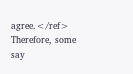agree.</ref> Therefore, some say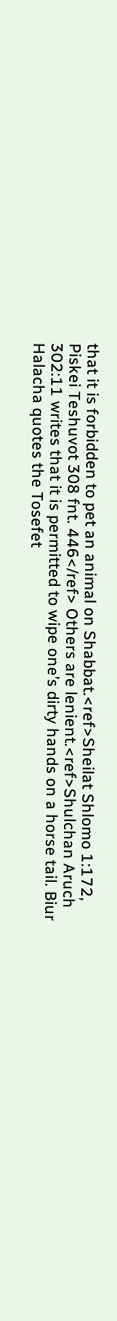that it is forbidden to pet an animal on Shabbat.<ref>Sheilat Shlomo 1:172, Piskei Teshuvot 308 fnt. 446</ref> Others are lenient.<ref>Shulchan Aruch 302:11 writes that it is permitted to wipe one’s dirty hands on a horse tail. Biur Halacha quotes the Tosefet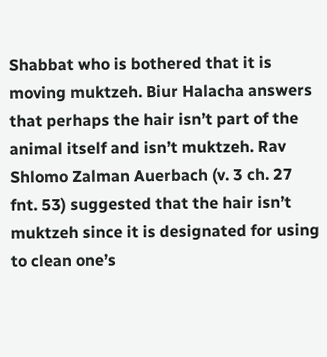Shabbat who is bothered that it is moving muktzeh. Biur Halacha answers that perhaps the hair isn’t part of the animal itself and isn’t muktzeh. Rav Shlomo Zalman Auerbach (v. 3 ch. 27 fnt. 53) suggested that the hair isn’t muktzeh since it is designated for using to clean one’s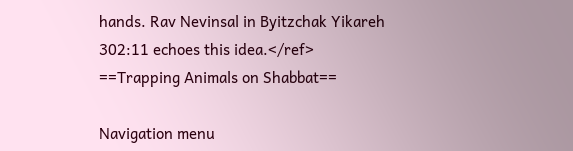hands. Rav Nevinsal in Byitzchak Yikareh 302:11 echoes this idea.</ref>
==Trapping Animals on Shabbat==

Navigation menu